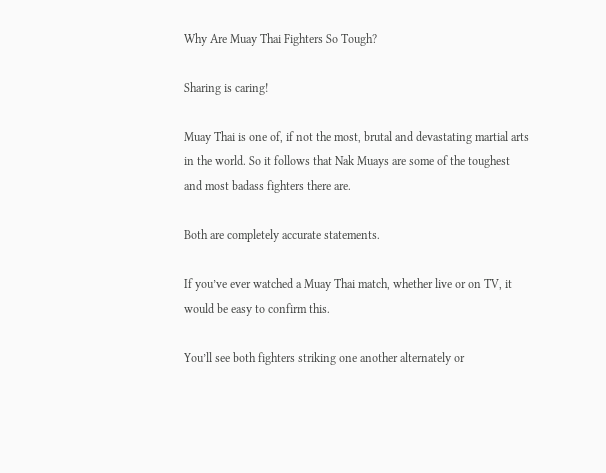Why Are Muay Thai Fighters So Tough?

Sharing is caring!

Muay Thai is one of, if not the most, brutal and devastating martial arts in the world. So it follows that Nak Muays are some of the toughest and most badass fighters there are.

Both are completely accurate statements.

If you’ve ever watched a Muay Thai match, whether live or on TV, it would be easy to confirm this.

You’ll see both fighters striking one another alternately or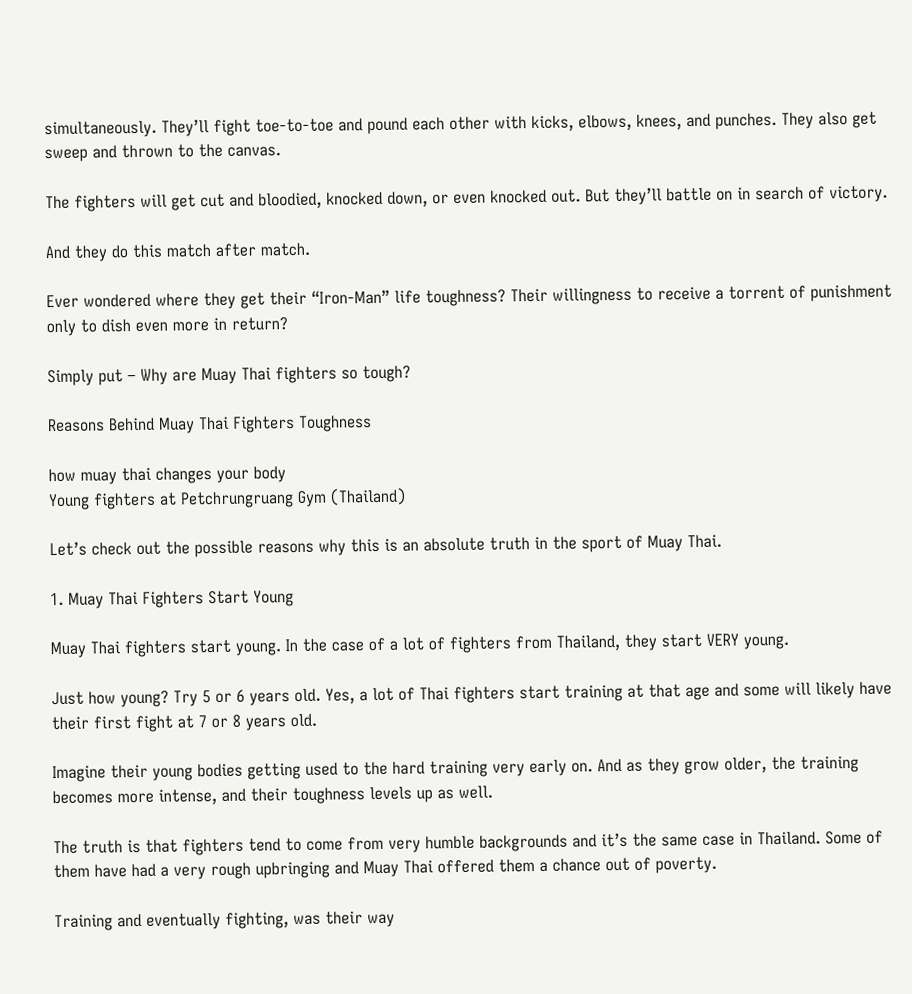simultaneously. They’ll fight toe-to-toe and pound each other with kicks, elbows, knees, and punches. They also get sweep and thrown to the canvas.

The fighters will get cut and bloodied, knocked down, or even knocked out. But they’ll battle on in search of victory.

And they do this match after match.

Ever wondered where they get their “Iron-Man” life toughness? Their willingness to receive a torrent of punishment only to dish even more in return?

Simply put – Why are Muay Thai fighters so tough?

Reasons Behind Muay Thai Fighters Toughness

how muay thai changes your body
Young fighters at Petchrungruang Gym (Thailand)

Let’s check out the possible reasons why this is an absolute truth in the sport of Muay Thai.

1. Muay Thai Fighters Start Young

Muay Thai fighters start young. In the case of a lot of fighters from Thailand, they start VERY young.

Just how young? Try 5 or 6 years old. Yes, a lot of Thai fighters start training at that age and some will likely have their first fight at 7 or 8 years old.

Imagine their young bodies getting used to the hard training very early on. And as they grow older, the training becomes more intense, and their toughness levels up as well.

The truth is that fighters tend to come from very humble backgrounds and it’s the same case in Thailand. Some of them have had a very rough upbringing and Muay Thai offered them a chance out of poverty.

Training and eventually fighting, was their way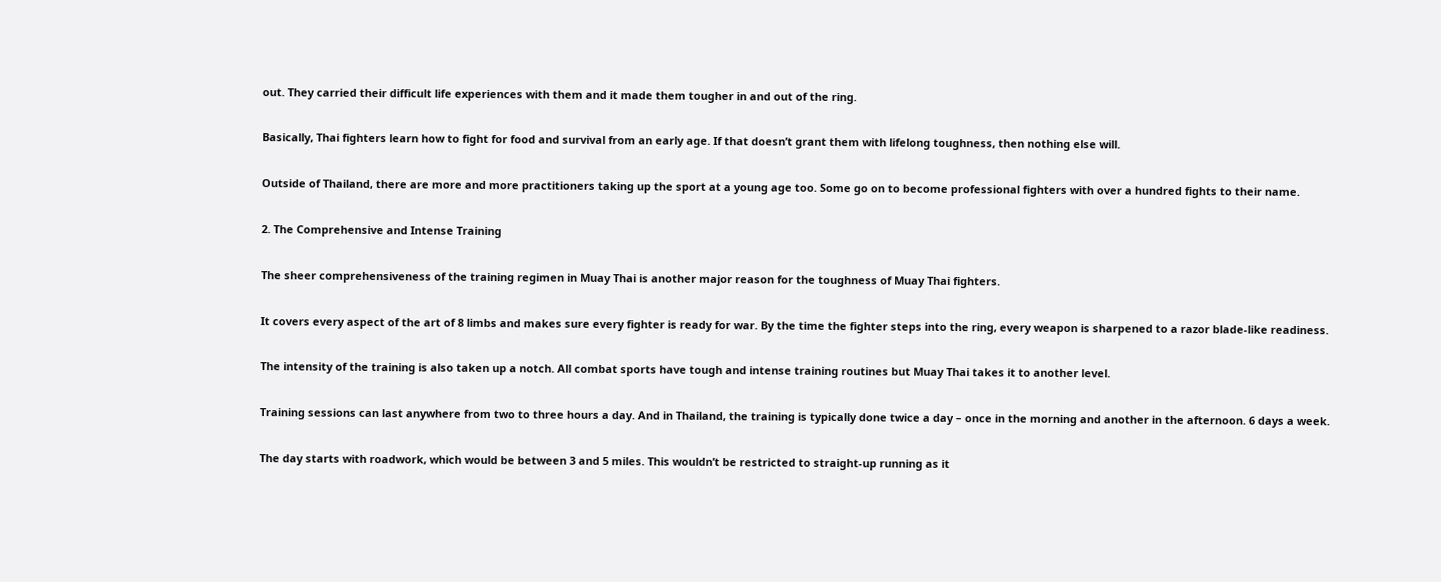out. They carried their difficult life experiences with them and it made them tougher in and out of the ring.

Basically, Thai fighters learn how to fight for food and survival from an early age. If that doesn’t grant them with lifelong toughness, then nothing else will.

Outside of Thailand, there are more and more practitioners taking up the sport at a young age too. Some go on to become professional fighters with over a hundred fights to their name.

2. The Comprehensive and Intense Training

The sheer comprehensiveness of the training regimen in Muay Thai is another major reason for the toughness of Muay Thai fighters.

It covers every aspect of the art of 8 limbs and makes sure every fighter is ready for war. By the time the fighter steps into the ring, every weapon is sharpened to a razor blade-like readiness.

The intensity of the training is also taken up a notch. All combat sports have tough and intense training routines but Muay Thai takes it to another level.

Training sessions can last anywhere from two to three hours a day. And in Thailand, the training is typically done twice a day – once in the morning and another in the afternoon. 6 days a week.

The day starts with roadwork, which would be between 3 and 5 miles. This wouldn’t be restricted to straight-up running as it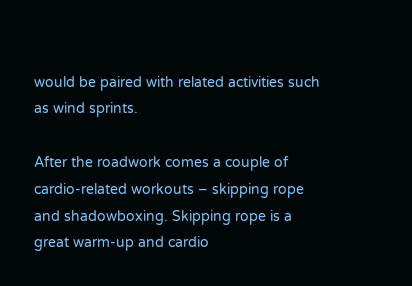would be paired with related activities such as wind sprints.

After the roadwork comes a couple of cardio-related workouts – skipping rope and shadowboxing. Skipping rope is a great warm-up and cardio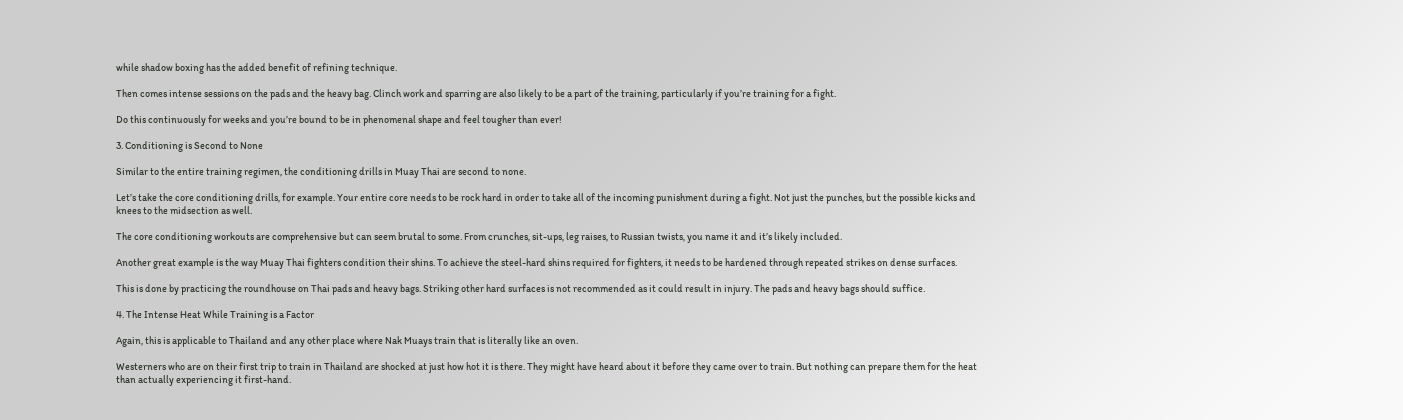while shadow boxing has the added benefit of refining technique.

Then comes intense sessions on the pads and the heavy bag. Clinch work and sparring are also likely to be a part of the training, particularly if you’re training for a fight.

Do this continuously for weeks and you’re bound to be in phenomenal shape and feel tougher than ever!

3. Conditioning is Second to None

Similar to the entire training regimen, the conditioning drills in Muay Thai are second to none.

Let’s take the core conditioning drills, for example. Your entire core needs to be rock hard in order to take all of the incoming punishment during a fight. Not just the punches, but the possible kicks and knees to the midsection as well.

The core conditioning workouts are comprehensive but can seem brutal to some. From crunches, sit-ups, leg raises, to Russian twists, you name it and it’s likely included.

Another great example is the way Muay Thai fighters condition their shins. To achieve the steel-hard shins required for fighters, it needs to be hardened through repeated strikes on dense surfaces.

This is done by practicing the roundhouse on Thai pads and heavy bags. Striking other hard surfaces is not recommended as it could result in injury. The pads and heavy bags should suffice.

4. The Intense Heat While Training is a Factor

Again, this is applicable to Thailand and any other place where Nak Muays train that is literally like an oven.

Westerners who are on their first trip to train in Thailand are shocked at just how hot it is there. They might have heard about it before they came over to train. But nothing can prepare them for the heat than actually experiencing it first-hand.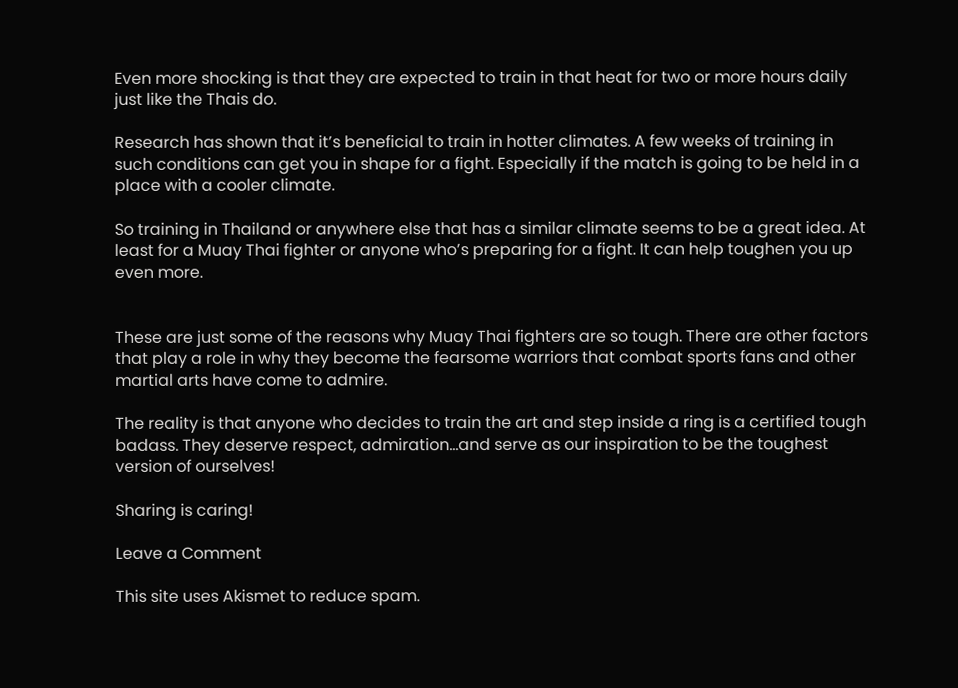Even more shocking is that they are expected to train in that heat for two or more hours daily just like the Thais do.

Research has shown that it’s beneficial to train in hotter climates. A few weeks of training in such conditions can get you in shape for a fight. Especially if the match is going to be held in a place with a cooler climate.

So training in Thailand or anywhere else that has a similar climate seems to be a great idea. At least for a Muay Thai fighter or anyone who’s preparing for a fight. It can help toughen you up even more.


These are just some of the reasons why Muay Thai fighters are so tough. There are other factors that play a role in why they become the fearsome warriors that combat sports fans and other martial arts have come to admire.

The reality is that anyone who decides to train the art and step inside a ring is a certified tough badass. They deserve respect, admiration…and serve as our inspiration to be the toughest version of ourselves!

Sharing is caring!

Leave a Comment

This site uses Akismet to reduce spam.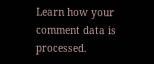Learn how your comment data is processed.